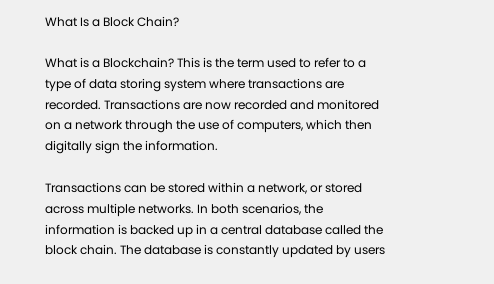What Is a Block Chain?

What is a Blockchain? This is the term used to refer to a type of data storing system where transactions are recorded. Transactions are now recorded and monitored on a network through the use of computers, which then digitally sign the information.

Transactions can be stored within a network, or stored across multiple networks. In both scenarios, the information is backed up in a central database called the block chain. The database is constantly updated by users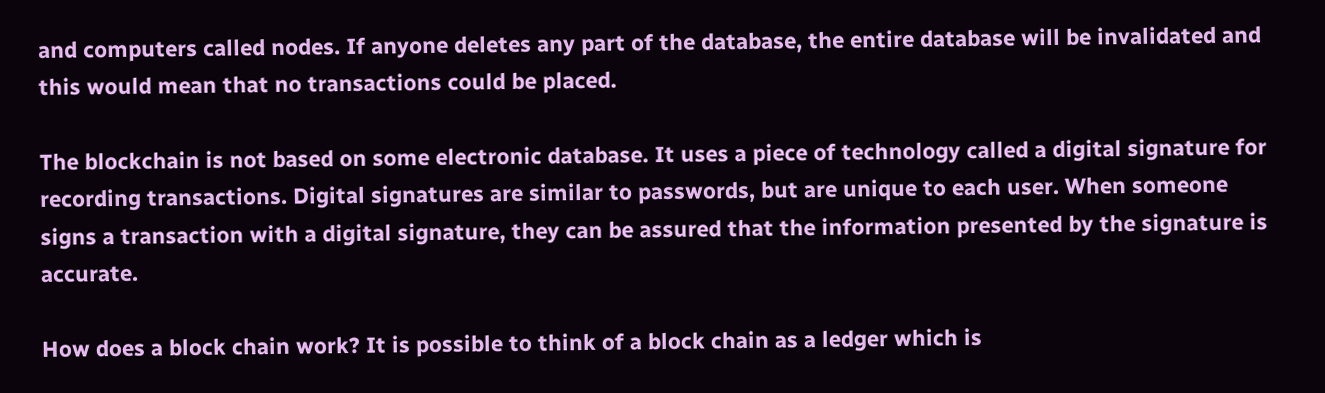and computers called nodes. If anyone deletes any part of the database, the entire database will be invalidated and this would mean that no transactions could be placed.

The blockchain is not based on some electronic database. It uses a piece of technology called a digital signature for recording transactions. Digital signatures are similar to passwords, but are unique to each user. When someone signs a transaction with a digital signature, they can be assured that the information presented by the signature is accurate.

How does a block chain work? It is possible to think of a block chain as a ledger which is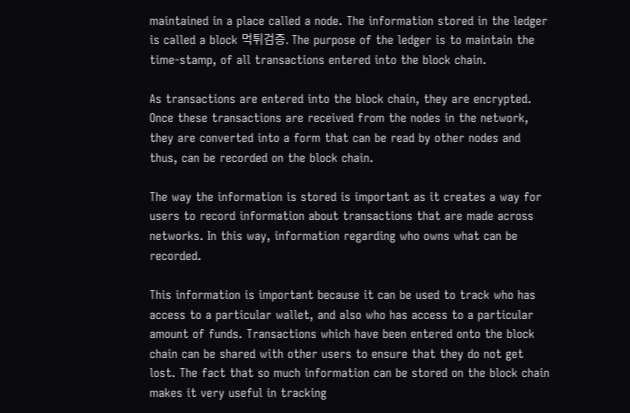maintained in a place called a node. The information stored in the ledger is called a block 먹튀검증. The purpose of the ledger is to maintain the time-stamp, of all transactions entered into the block chain.

As transactions are entered into the block chain, they are encrypted. Once these transactions are received from the nodes in the network, they are converted into a form that can be read by other nodes and thus, can be recorded on the block chain.

The way the information is stored is important as it creates a way for users to record information about transactions that are made across networks. In this way, information regarding who owns what can be recorded.

This information is important because it can be used to track who has access to a particular wallet, and also who has access to a particular amount of funds. Transactions which have been entered onto the block chain can be shared with other users to ensure that they do not get lost. The fact that so much information can be stored on the block chain makes it very useful in tracking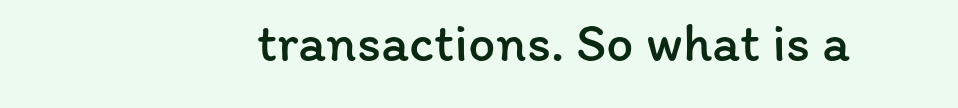transactions. So what is a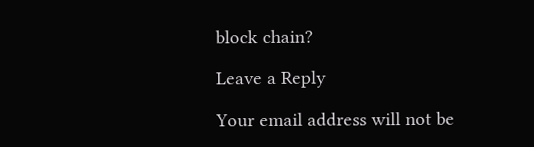block chain?

Leave a Reply

Your email address will not be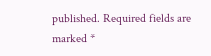published. Required fields are marked *